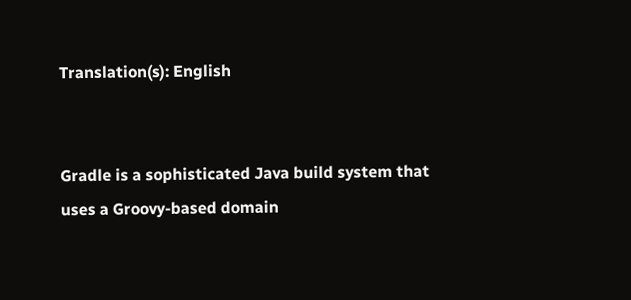Translation(s): English


Gradle is a sophisticated Java build system that uses a Groovy-based domain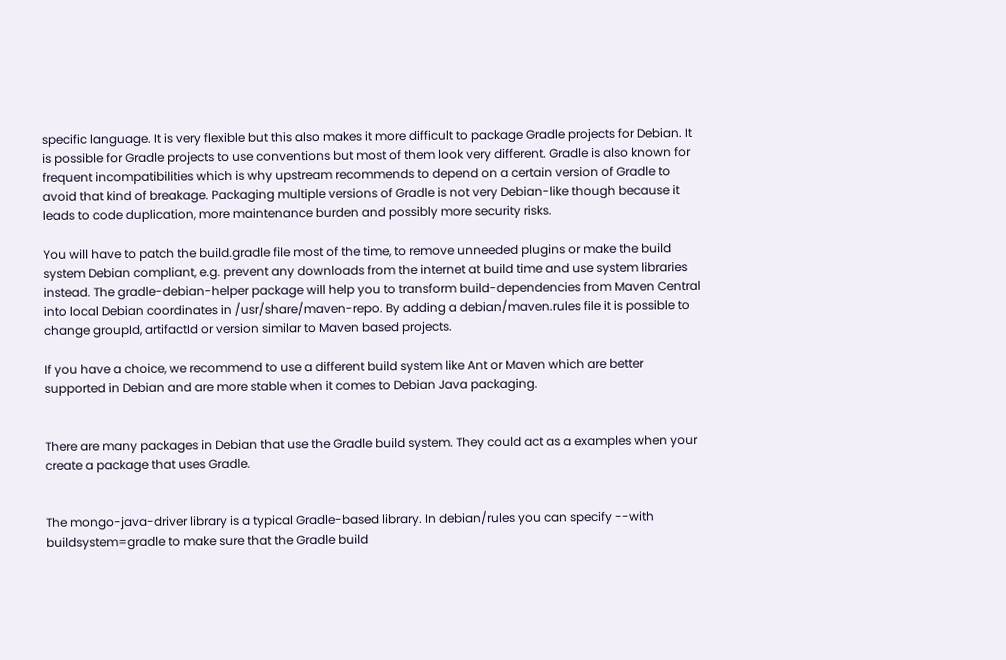specific language. It is very flexible but this also makes it more difficult to package Gradle projects for Debian. It is possible for Gradle projects to use conventions but most of them look very different. Gradle is also known for frequent incompatibilities which is why upstream recommends to depend on a certain version of Gradle to avoid that kind of breakage. Packaging multiple versions of Gradle is not very Debian-like though because it leads to code duplication, more maintenance burden and possibly more security risks.

You will have to patch the build.gradle file most of the time, to remove unneeded plugins or make the build system Debian compliant, e.g. prevent any downloads from the internet at build time and use system libraries instead. The gradle-debian-helper package will help you to transform build-dependencies from Maven Central into local Debian coordinates in /usr/share/maven-repo. By adding a debian/maven.rules file it is possible to change groupId, artifactId or version similar to Maven based projects.

If you have a choice, we recommend to use a different build system like Ant or Maven which are better supported in Debian and are more stable when it comes to Debian Java packaging.


There are many packages in Debian that use the Gradle build system. They could act as a examples when your create a package that uses Gradle.


The mongo-java-driver library is a typical Gradle-based library. In debian/rules you can specify --with buildsystem=gradle to make sure that the Gradle build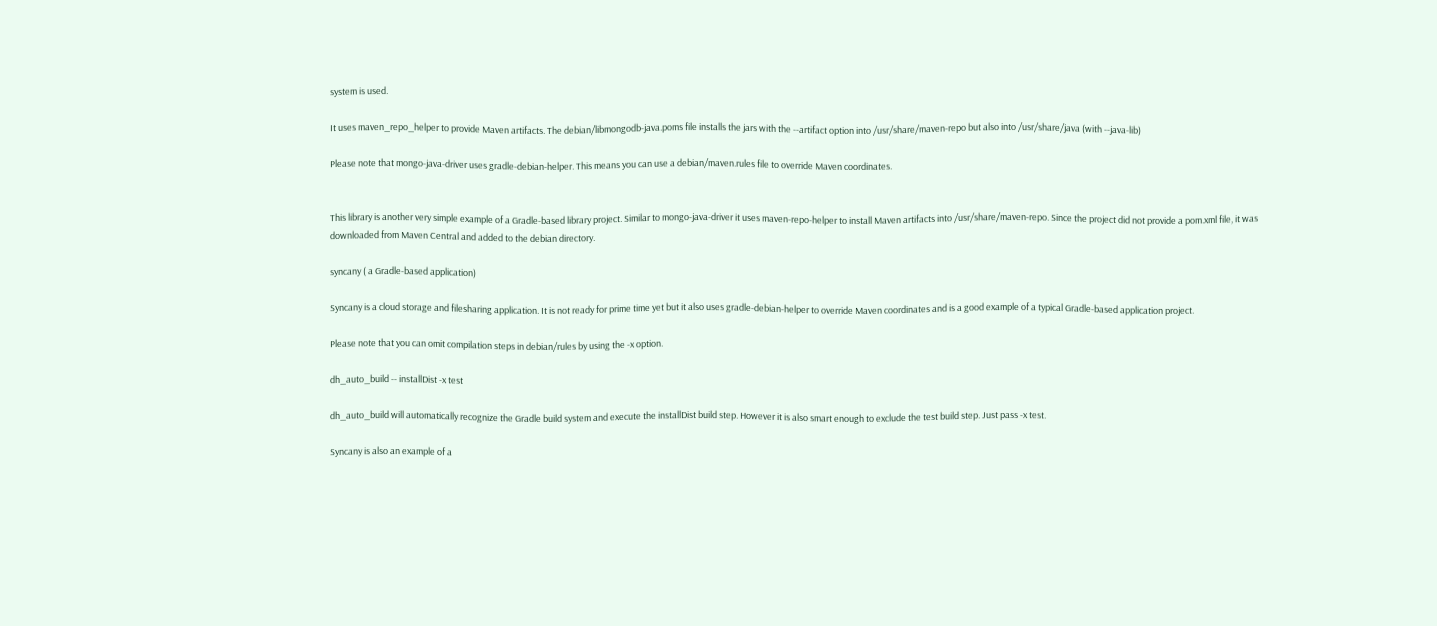system is used.

It uses maven_repo_helper to provide Maven artifacts. The debian/libmongodb-java.poms file installs the jars with the --artifact option into /usr/share/maven-repo but also into /usr/share/java (with --java-lib)

Please note that mongo-java-driver uses gradle-debian-helper. This means you can use a debian/maven.rules file to override Maven coordinates.


This library is another very simple example of a Gradle-based library project. Similar to mongo-java-driver it uses maven-repo-helper to install Maven artifacts into /usr/share/maven-repo. Since the project did not provide a pom.xml file, it was downloaded from Maven Central and added to the debian directory.

syncany ( a Gradle-based application)

Syncany is a cloud storage and filesharing application. It is not ready for prime time yet but it also uses gradle-debian-helper to override Maven coordinates and is a good example of a typical Gradle-based application project.

Please note that you can omit compilation steps in debian/rules by using the -x option.

dh_auto_build -- installDist -x test

dh_auto_build will automatically recognize the Gradle build system and execute the installDist build step. However it is also smart enough to exclude the test build step. Just pass -x test.

Syncany is also an example of a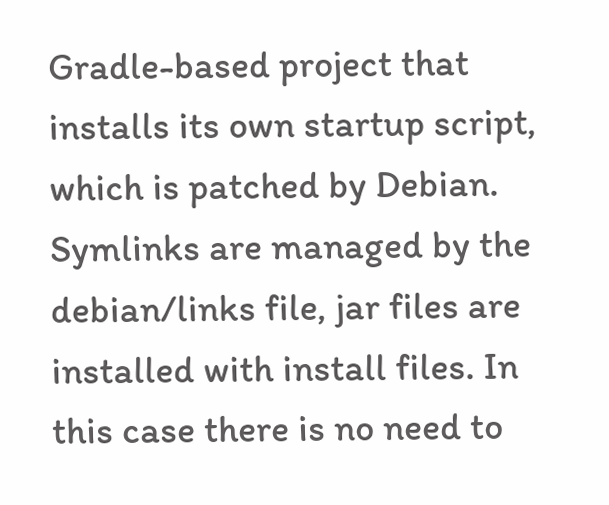Gradle-based project that installs its own startup script, which is patched by Debian. Symlinks are managed by the debian/links file, jar files are installed with install files. In this case there is no need to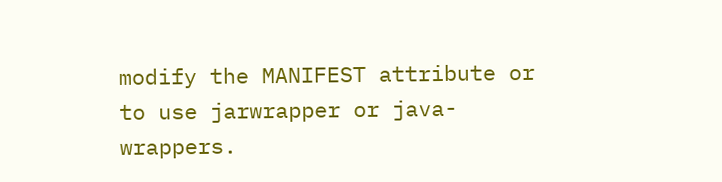modify the MANIFEST attribute or to use jarwrapper or java-wrappers.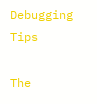Debugging Tips

The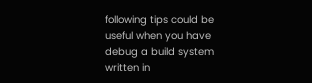following tips could be useful when you have debug a build system written in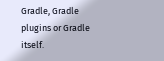Gradle, Gradle plugins or Gradle itself.